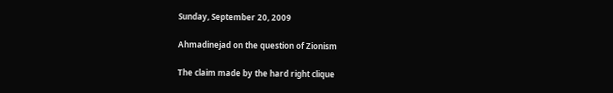Sunday, September 20, 2009

Ahmadinejad on the question of Zionism

The claim made by the hard right clique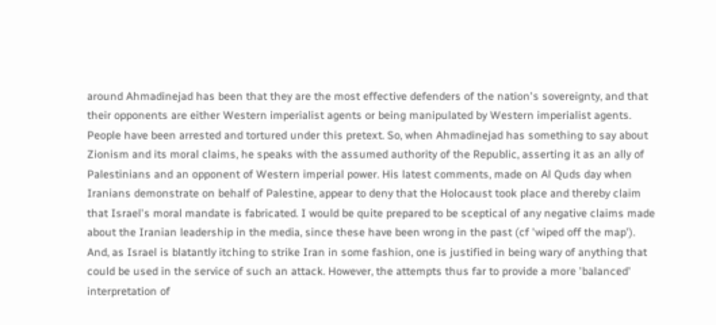around Ahmadinejad has been that they are the most effective defenders of the nation's sovereignty, and that their opponents are either Western imperialist agents or being manipulated by Western imperialist agents. People have been arrested and tortured under this pretext. So, when Ahmadinejad has something to say about Zionism and its moral claims, he speaks with the assumed authority of the Republic, asserting it as an ally of Palestinians and an opponent of Western imperial power. His latest comments, made on Al Quds day when Iranians demonstrate on behalf of Palestine, appear to deny that the Holocaust took place and thereby claim that Israel's moral mandate is fabricated. I would be quite prepared to be sceptical of any negative claims made about the Iranian leadership in the media, since these have been wrong in the past (cf 'wiped off the map'). And, as Israel is blatantly itching to strike Iran in some fashion, one is justified in being wary of anything that could be used in the service of such an attack. However, the attempts thus far to provide a more 'balanced' interpretation of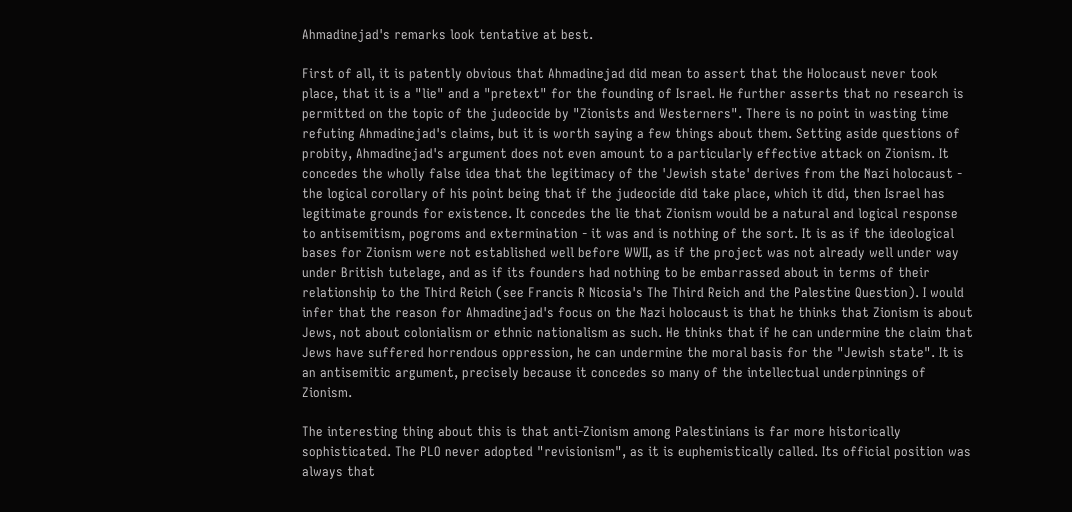Ahmadinejad's remarks look tentative at best.

First of all, it is patently obvious that Ahmadinejad did mean to assert that the Holocaust never took place, that it is a "lie" and a "pretext" for the founding of Israel. He further asserts that no research is permitted on the topic of the judeocide by "Zionists and Westerners". There is no point in wasting time refuting Ahmadinejad's claims, but it is worth saying a few things about them. Setting aside questions of probity, Ahmadinejad's argument does not even amount to a particularly effective attack on Zionism. It concedes the wholly false idea that the legitimacy of the 'Jewish state' derives from the Nazi holocaust - the logical corollary of his point being that if the judeocide did take place, which it did, then Israel has legitimate grounds for existence. It concedes the lie that Zionism would be a natural and logical response to antisemitism, pogroms and extermination - it was and is nothing of the sort. It is as if the ideological bases for Zionism were not established well before WWII, as if the project was not already well under way under British tutelage, and as if its founders had nothing to be embarrassed about in terms of their relationship to the Third Reich (see Francis R Nicosia's The Third Reich and the Palestine Question). I would infer that the reason for Ahmadinejad's focus on the Nazi holocaust is that he thinks that Zionism is about Jews, not about colonialism or ethnic nationalism as such. He thinks that if he can undermine the claim that Jews have suffered horrendous oppression, he can undermine the moral basis for the "Jewish state". It is an antisemitic argument, precisely because it concedes so many of the intellectual underpinnings of Zionism.

The interesting thing about this is that anti-Zionism among Palestinians is far more historically sophisticated. The PLO never adopted "revisionism", as it is euphemistically called. Its official position was always that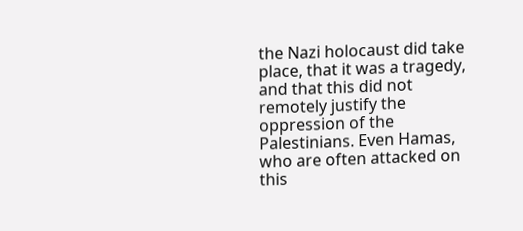the Nazi holocaust did take place, that it was a tragedy, and that this did not remotely justify the oppression of the Palestinians. Even Hamas, who are often attacked on this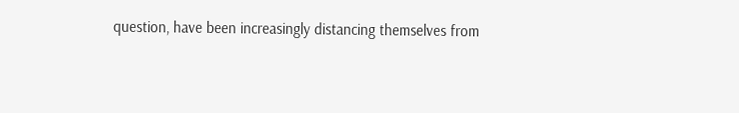question, have been increasingly distancing themselves from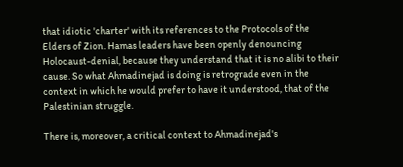that idiotic 'charter' with its references to the Protocols of the Elders of Zion. Hamas leaders have been openly denouncing Holocaust-denial, because they understand that it is no alibi to their cause. So what Ahmadinejad is doing is retrograde even in the context in which he would prefer to have it understood, that of the Palestinian struggle.

There is, moreover, a critical context to Ahmadinejad's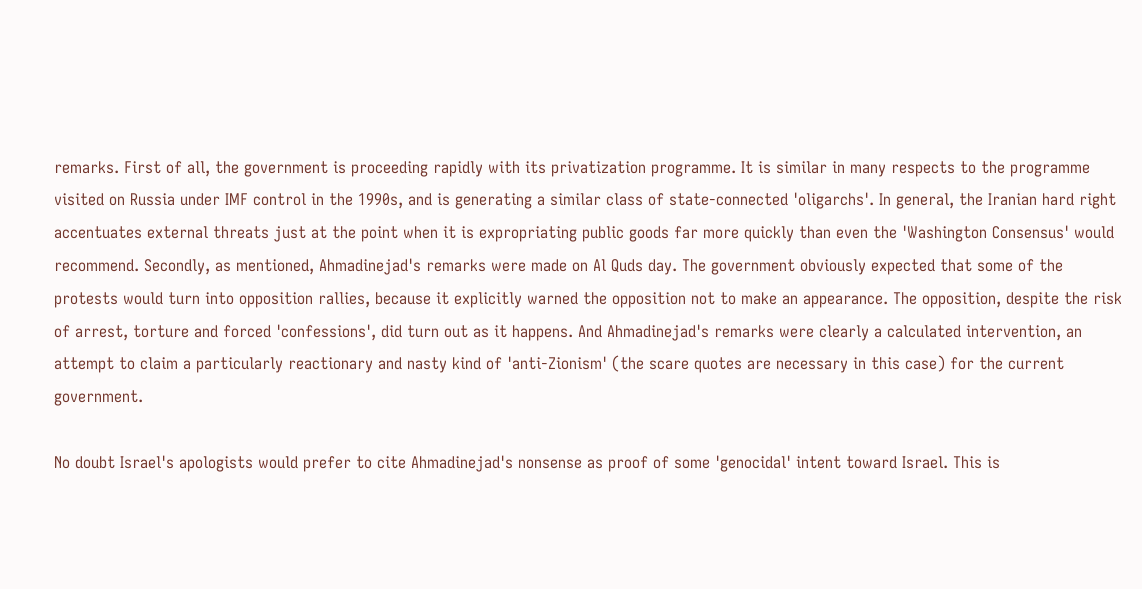remarks. First of all, the government is proceeding rapidly with its privatization programme. It is similar in many respects to the programme visited on Russia under IMF control in the 1990s, and is generating a similar class of state-connected 'oligarchs'. In general, the Iranian hard right accentuates external threats just at the point when it is expropriating public goods far more quickly than even the 'Washington Consensus' would recommend. Secondly, as mentioned, Ahmadinejad's remarks were made on Al Quds day. The government obviously expected that some of the protests would turn into opposition rallies, because it explicitly warned the opposition not to make an appearance. The opposition, despite the risk of arrest, torture and forced 'confessions', did turn out as it happens. And Ahmadinejad's remarks were clearly a calculated intervention, an attempt to claim a particularly reactionary and nasty kind of 'anti-Zionism' (the scare quotes are necessary in this case) for the current government.

No doubt Israel's apologists would prefer to cite Ahmadinejad's nonsense as proof of some 'genocidal' intent toward Israel. This is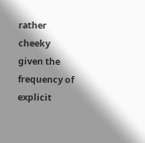rather cheeky given the frequency of explicit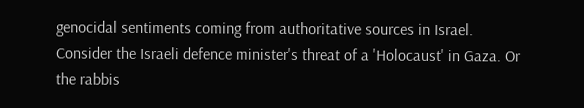genocidal sentiments coming from authoritative sources in Israel. Consider the Israeli defence minister's threat of a 'Holocaust' in Gaza. Or the rabbis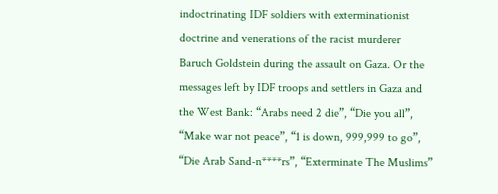indoctrinating IDF soldiers with exterminationist doctrine and venerations of the racist murderer Baruch Goldstein during the assault on Gaza. Or the messages left by IDF troops and settlers in Gaza and the West Bank: “Arabs need 2 die”, “Die you all”, “Make war not peace”, “1 is down, 999,999 to go”, “Die Arab Sand-n****rs”, “Exterminate The Muslims”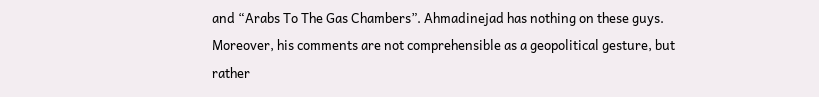and “Arabs To The Gas Chambers”. Ahmadinejad has nothing on these guys. Moreover, his comments are not comprehensible as a geopolitical gesture, but rather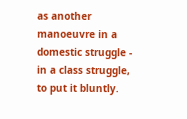as another manoeuvre in a domestic struggle - in a class struggle, to put it bluntly.